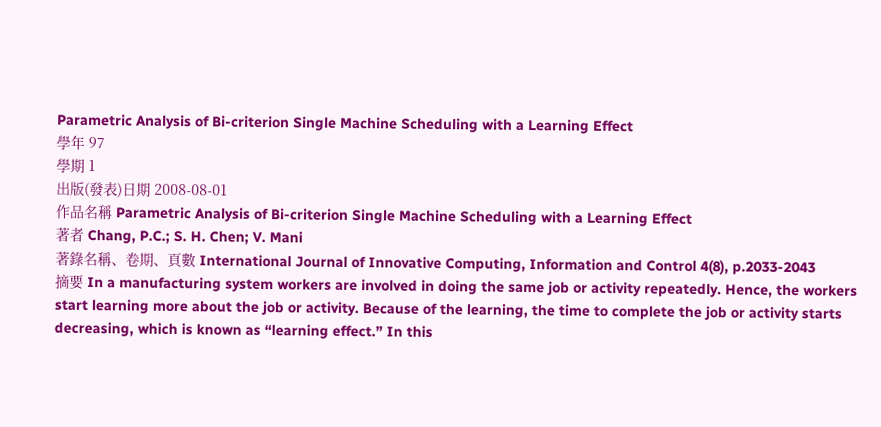Parametric Analysis of Bi-criterion Single Machine Scheduling with a Learning Effect
學年 97
學期 1
出版(發表)日期 2008-08-01
作品名稱 Parametric Analysis of Bi-criterion Single Machine Scheduling with a Learning Effect
著者 Chang, P.C.; S. H. Chen; V. Mani
著錄名稱、卷期、頁數 International Journal of Innovative Computing, Information and Control 4(8), p.2033-2043
摘要 In a manufacturing system workers are involved in doing the same job or activity repeatedly. Hence, the workers start learning more about the job or activity. Because of the learning, the time to complete the job or activity starts decreasing, which is known as “learning effect.” In this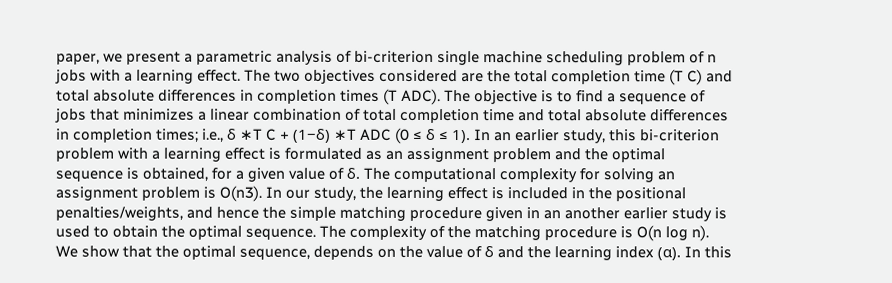paper, we present a parametric analysis of bi-criterion single machine scheduling problem of n jobs with a learning effect. The two objectives considered are the total completion time (T C) and total absolute differences in completion times (T ADC). The objective is to find a sequence of jobs that minimizes a linear combination of total completion time and total absolute differences in completion times; i.e., δ ∗T C + (1−δ) ∗T ADC (0 ≤ δ ≤ 1). In an earlier study, this bi-criterion problem with a learning effect is formulated as an assignment problem and the optimal sequence is obtained, for a given value of δ. The computational complexity for solving an assignment problem is O(n3). In our study, the learning effect is included in the positional penalties/weights, and hence the simple matching procedure given in an another earlier study is used to obtain the optimal sequence. The complexity of the matching procedure is O(n log n). We show that the optimal sequence, depends on the value of δ and the learning index (α). In this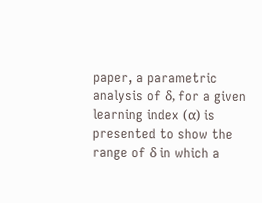paper, a parametric analysis of δ, for a given learning index (α) is presented to show the range of δ in which a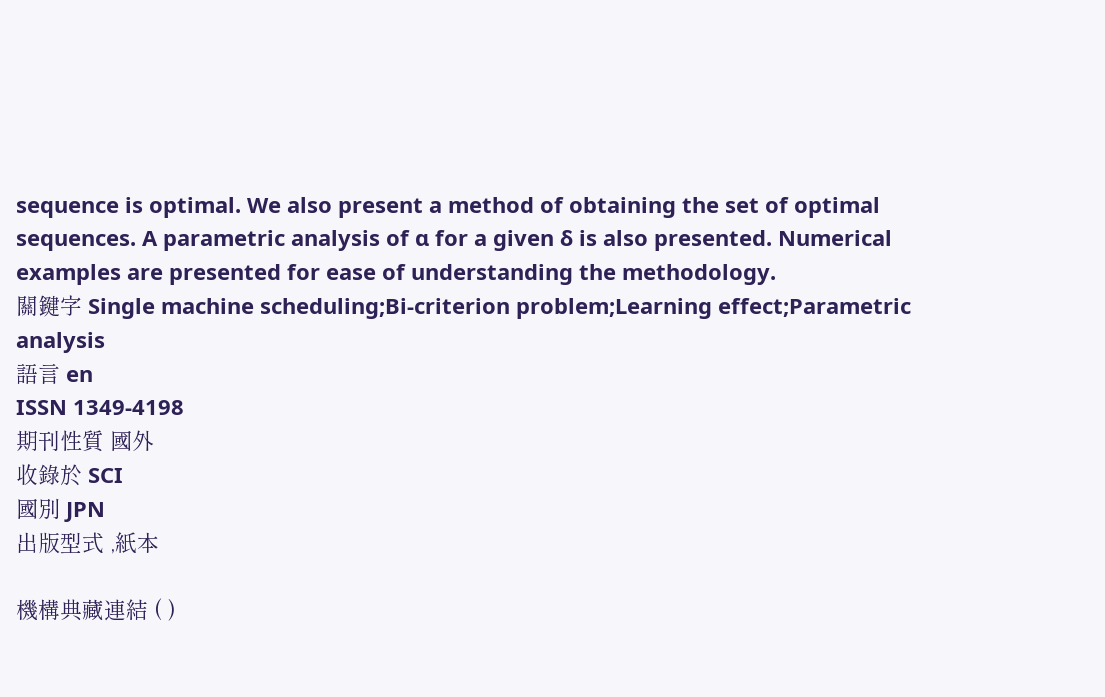sequence is optimal. We also present a method of obtaining the set of optimal sequences. A parametric analysis of α for a given δ is also presented. Numerical examples are presented for ease of understanding the methodology.
關鍵字 Single machine scheduling;Bi-criterion problem;Learning effect;Parametric analysis
語言 en
ISSN 1349-4198
期刊性質 國外
收錄於 SCI
國別 JPN
出版型式 ,紙本

機構典藏連結 ( )